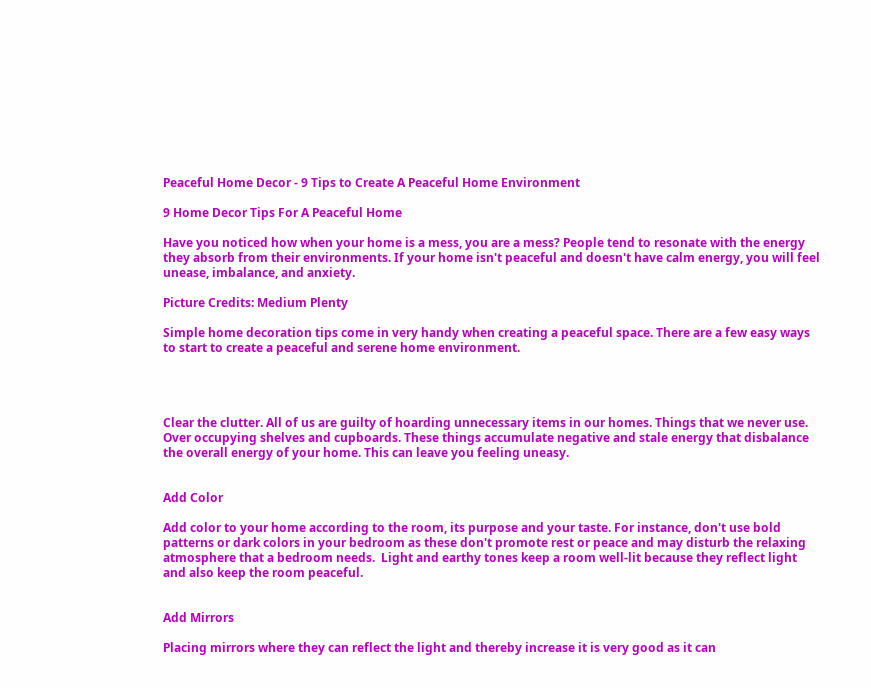Peaceful Home Decor - 9 Tips to Create A Peaceful Home Environment

9 Home Decor Tips For A Peaceful Home

Have you noticed how when your home is a mess, you are a mess? People tend to resonate with the energy they absorb from their environments. If your home isn't peaceful and doesn't have calm energy, you will feel unease, imbalance, and anxiety.

Picture Credits: Medium Plenty

Simple home decoration tips come in very handy when creating a peaceful space. There are a few easy ways to start to create a peaceful and serene home environment.




Clear the clutter. All of us are guilty of hoarding unnecessary items in our homes. Things that we never use. Over occupying shelves and cupboards. These things accumulate negative and stale energy that disbalance the overall energy of your home. This can leave you feeling uneasy.


Add Color

Add color to your home according to the room, its purpose and your taste. For instance, don't use bold patterns or dark colors in your bedroom as these don't promote rest or peace and may disturb the relaxing atmosphere that a bedroom needs.  Light and earthy tones keep a room well-lit because they reflect light and also keep the room peaceful.


Add Mirrors

Placing mirrors where they can reflect the light and thereby increase it is very good as it can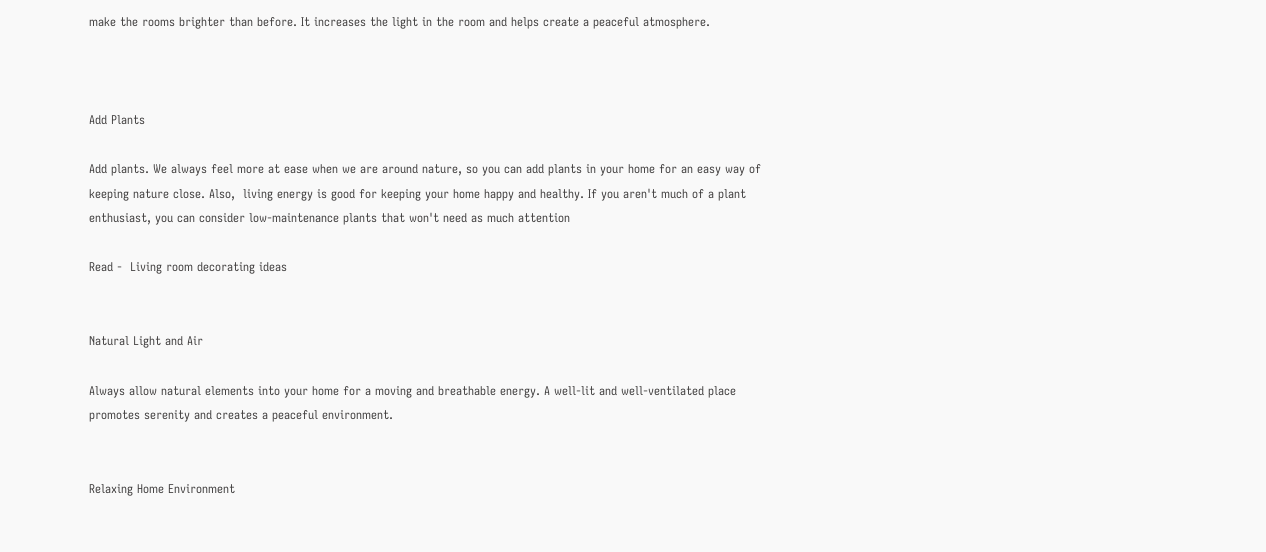make the rooms brighter than before. It increases the light in the room and helps create a peaceful atmosphere.



Add Plants

Add plants. We always feel more at ease when we are around nature, so you can add plants in your home for an easy way of keeping nature close. Also,  living energy is good for keeping your home happy and healthy. If you aren't much of a plant enthusiast, you can consider low-maintenance plants that won't need as much attention

Read -  Living room decorating ideas


Natural Light and Air

Always allow natural elements into your home for a moving and breathable energy. A well-lit and well-ventilated place promotes serenity and creates a peaceful environment.


Relaxing Home Environment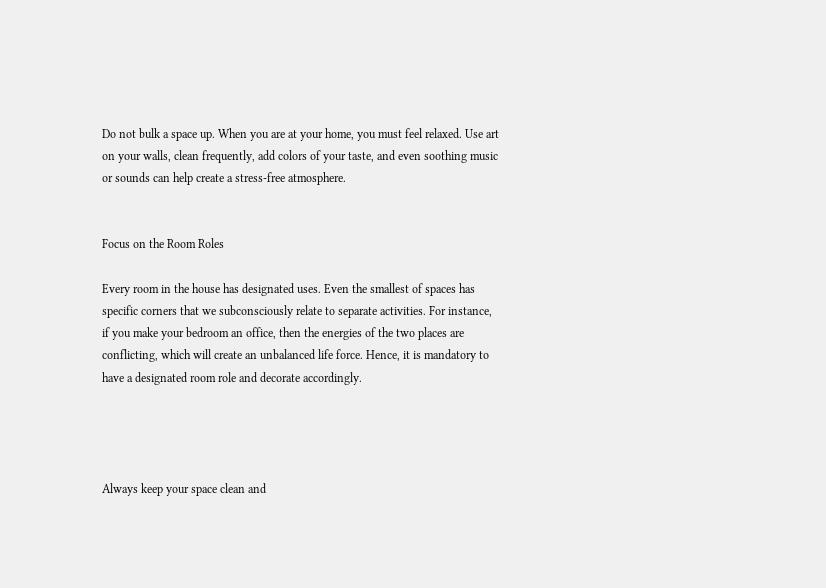Do not bulk a space up. When you are at your home, you must feel relaxed. Use art on your walls, clean frequently, add colors of your taste, and even soothing music or sounds can help create a stress-free atmosphere.


Focus on the Room Roles

Every room in the house has designated uses. Even the smallest of spaces has specific corners that we subconsciously relate to separate activities. For instance, if you make your bedroom an office, then the energies of the two places are conflicting, which will create an unbalanced life force. Hence, it is mandatory to have a designated room role and decorate accordingly.




Always keep your space clean and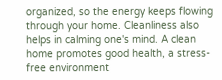organized, so the energy keeps flowing through your home. Cleanliness also helps in calming one's mind. A clean home promotes good health, a stress-free environment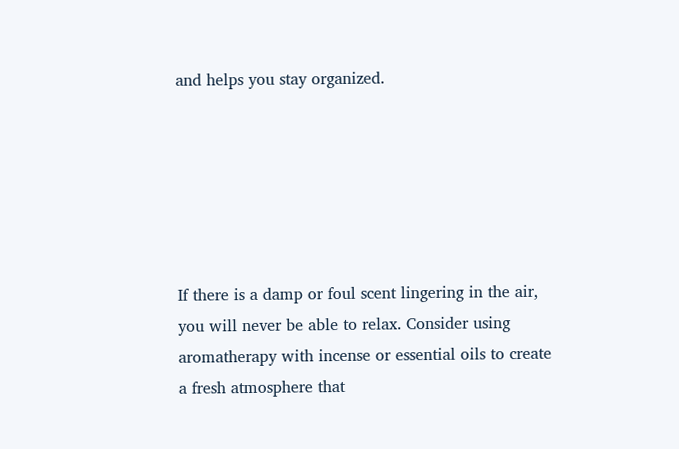and helps you stay organized.






If there is a damp or foul scent lingering in the air, you will never be able to relax. Consider using aromatherapy with incense or essential oils to create a fresh atmosphere that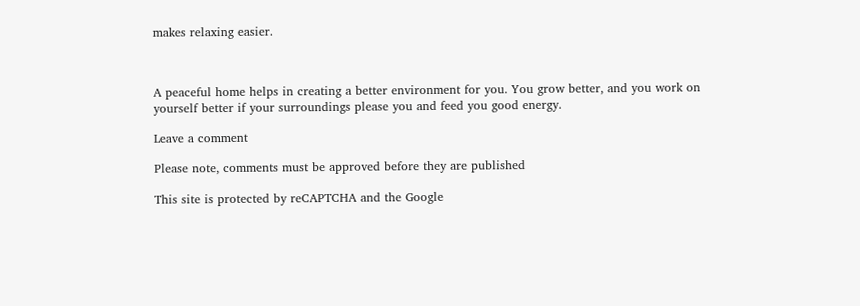makes relaxing easier.



A peaceful home helps in creating a better environment for you. You grow better, and you work on yourself better if your surroundings please you and feed you good energy.

Leave a comment

Please note, comments must be approved before they are published

This site is protected by reCAPTCHA and the Google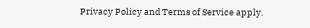Privacy Policy and Terms of Service apply.